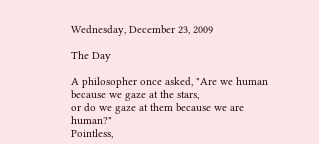Wednesday, December 23, 2009

The Day

A philosopher once asked, "Are we human because we gaze at the stars,
or do we gaze at them because we are human?"
Pointless,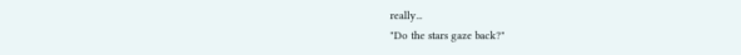really...
"Do the stars gaze back?"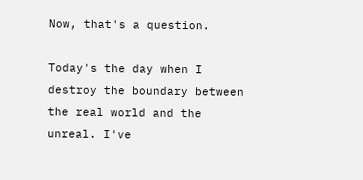Now, that's a question.

Today's the day when I destroy the boundary between the real world and the unreal. I've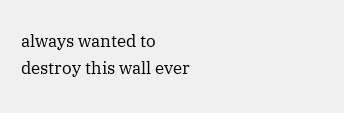always wanted to destroy this wall ever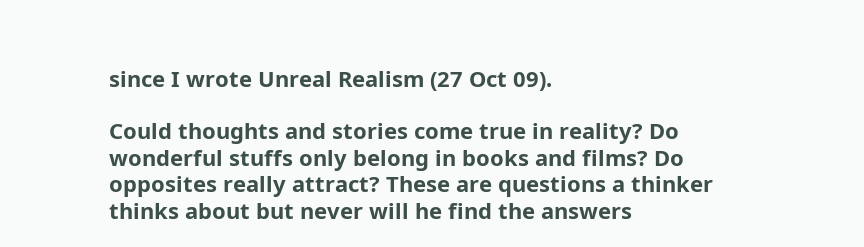since I wrote Unreal Realism (27 Oct 09).

Could thoughts and stories come true in reality? Do wonderful stuffs only belong in books and films? Do opposites really attract? These are questions a thinker thinks about but never will he find the answers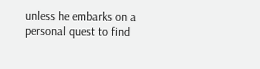unless he embarks on a personal quest to find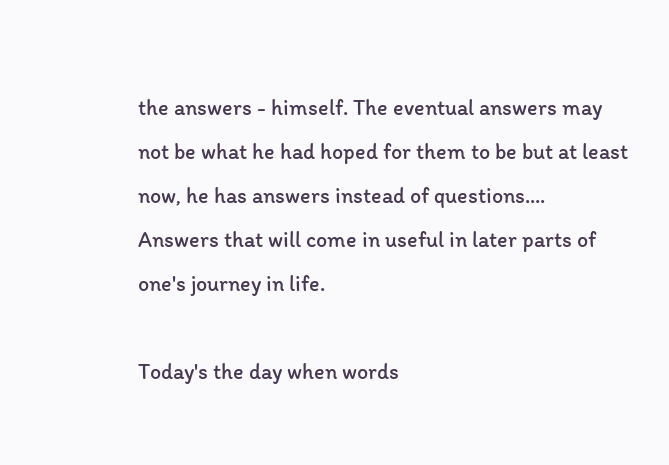the answers - himself. The eventual answers may not be what he had hoped for them to be but at least now, he has answers instead of questions.... Answers that will come in useful in later parts of one's journey in life.

Today's the day when words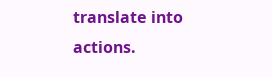translate into actions.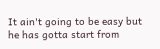It ain't going to be easy but he has gotta start from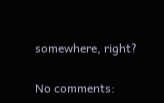somewhere, right?

No comments: